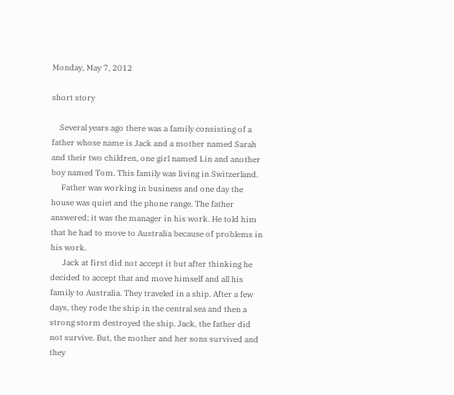Monday, May 7, 2012

short story

    Several years ago there was a family consisting of a father whose name is Jack and a mother named Sarah and their two children, one girl named Lin and another boy named Tom. This family was living in Switzerland.
     Father was working in business and one day the house was quiet and the phone range. The father answered; it was the manager in his work. He told him that he had to move to Australia because of problems in his work.
      Jack at first did not accept it but after thinking he decided to accept that and move himself and all his family to Australia. They traveled in a ship. After a few days, they rode the ship in the central sea and then a strong storm destroyed the ship. Jack, the father did not survive. But, the mother and her sons survived and they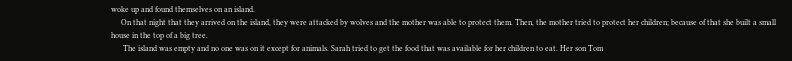woke up and found themselves on an island.
     On that night that they arrived on the island, they were attacked by wolves and the mother was able to protect them. Then, the mother tried to protect her children; because of that she built a small house in the top of a big tree.
      The island was empty and no one was on it except for animals. Sarah tried to get the food that was available for her children to eat. Her son Tom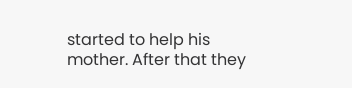started to help his mother. After that they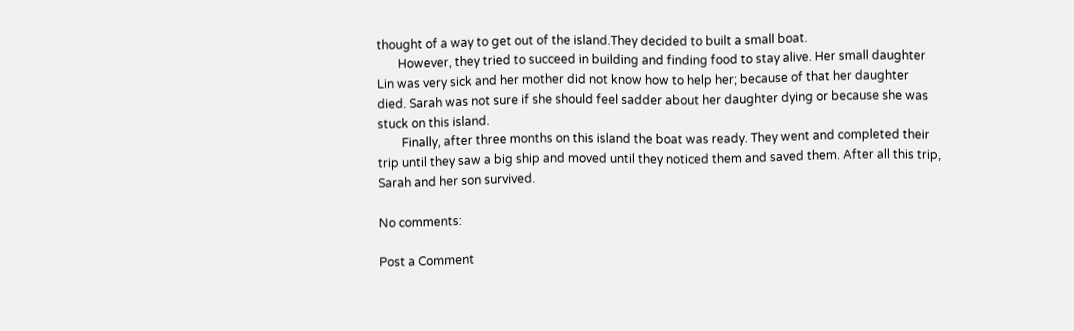thought of a way to get out of the island.They decided to built a small boat.
       However, they tried to succeed in building and finding food to stay alive. Her small daughter Lin was very sick and her mother did not know how to help her; because of that her daughter died. Sarah was not sure if she should feel sadder about her daughter dying or because she was stuck on this island.
        Finally, after three months on this island the boat was ready. They went and completed their trip until they saw a big ship and moved until they noticed them and saved them. After all this trip, Sarah and her son survived.

No comments:

Post a Comment